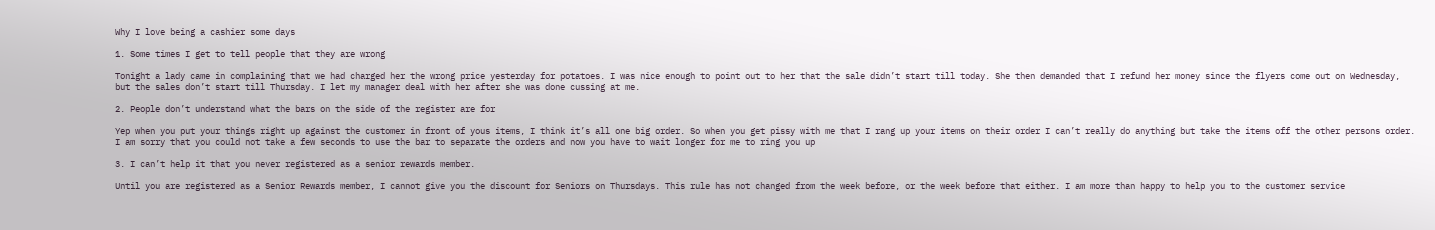Why I love being a cashier some days

1. Some times I get to tell people that they are wrong

Tonight a lady came in complaining that we had charged her the wrong price yesterday for potatoes. I was nice enough to point out to her that the sale didn’t start till today. She then demanded that I refund her money since the flyers come out on Wednesday, but the sales don’t start till Thursday. I let my manager deal with her after she was done cussing at me.

2. People don’t understand what the bars on the side of the register are for

Yep when you put your things right up against the customer in front of yous items, I think it’s all one big order. So when you get pissy with me that I rang up your items on their order I can’t really do anything but take the items off the other persons order. I am sorry that you could not take a few seconds to use the bar to separate the orders and now you have to wait longer for me to ring you up

3. I can’t help it that you never registered as a senior rewards member.

Until you are registered as a Senior Rewards member, I cannot give you the discount for Seniors on Thursdays. This rule has not changed from the week before, or the week before that either. I am more than happy to help you to the customer service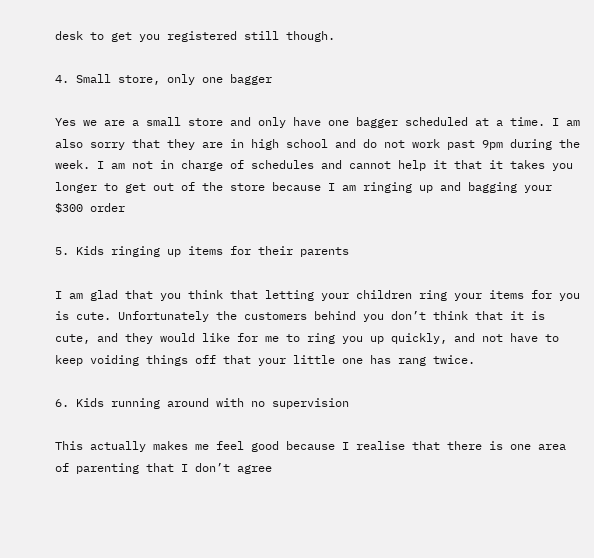desk to get you registered still though.

4. Small store, only one bagger

Yes we are a small store and only have one bagger scheduled at a time. I am also sorry that they are in high school and do not work past 9pm during the week. I am not in charge of schedules and cannot help it that it takes you longer to get out of the store because I am ringing up and bagging your $300 order

5. Kids ringing up items for their parents

I am glad that you think that letting your children ring your items for you is cute. Unfortunately the customers behind you don’t think that it is cute, and they would like for me to ring you up quickly, and not have to keep voiding things off that your little one has rang twice.

6. Kids running around with no supervision

This actually makes me feel good because I realise that there is one area of parenting that I don’t agree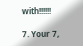with!!!!!!

7. Your 7,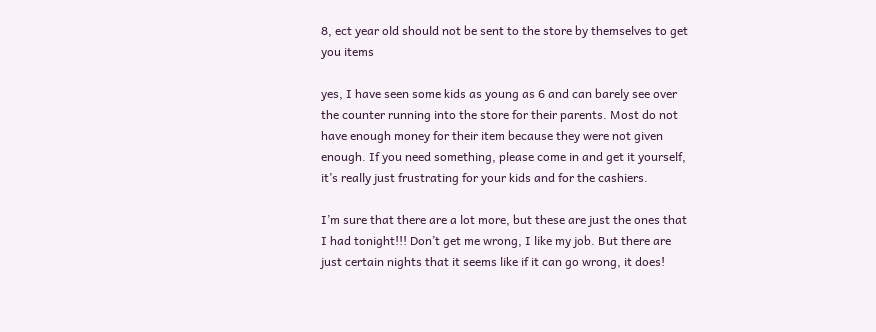8, ect year old should not be sent to the store by themselves to get you items

yes, I have seen some kids as young as 6 and can barely see over the counter running into the store for their parents. Most do not have enough money for their item because they were not given enough. If you need something, please come in and get it yourself, it’s really just frustrating for your kids and for the cashiers.

I’m sure that there are a lot more, but these are just the ones that I had tonight!!! Don’t get me wrong, I like my job. But there are just certain nights that it seems like if it can go wrong, it does!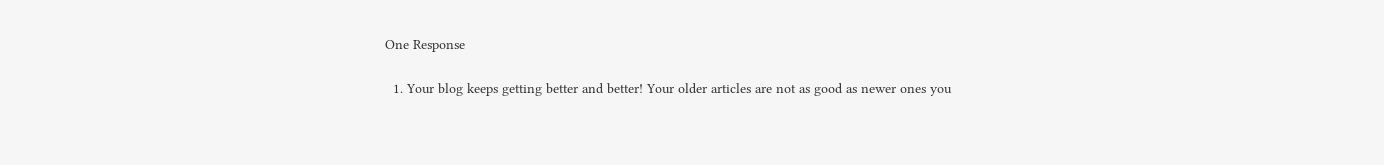One Response

  1. Your blog keeps getting better and better! Your older articles are not as good as newer ones you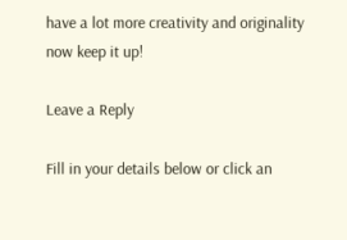have a lot more creativity and originality now keep it up!

Leave a Reply

Fill in your details below or click an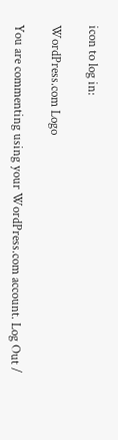icon to log in:

WordPress.com Logo

You are commenting using your WordPress.com account. Log Out /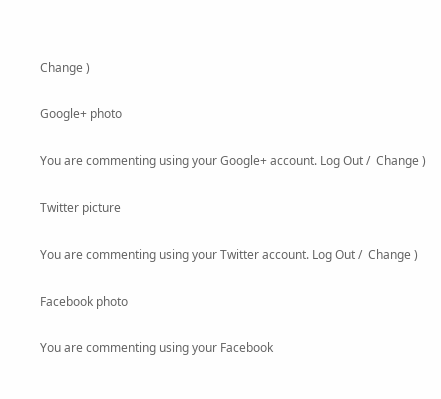Change )

Google+ photo

You are commenting using your Google+ account. Log Out /  Change )

Twitter picture

You are commenting using your Twitter account. Log Out /  Change )

Facebook photo

You are commenting using your Facebook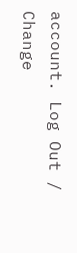account. Log Out /  Change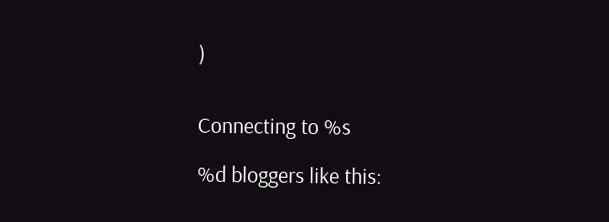)


Connecting to %s

%d bloggers like this: